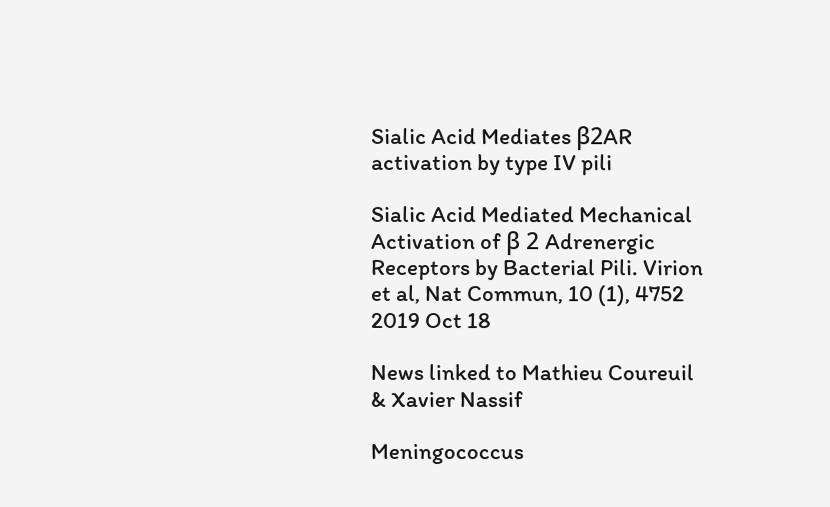Sialic Acid Mediates β2AR activation by type IV pili

Sialic Acid Mediated Mechanical Activation of β 2 Adrenergic Receptors by Bacterial Pili. Virion et al, Nat Commun, 10 (1), 4752 2019 Oct 18

News linked to Mathieu Coureuil & Xavier Nassif

Meningococcus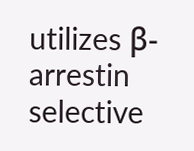utilizes β-arrestin selective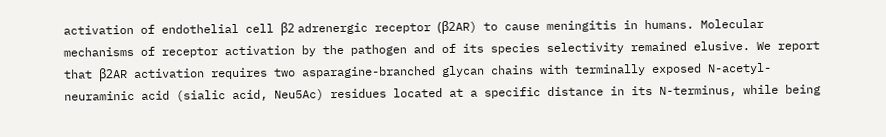activation of endothelial cell β2 adrenergic receptor (β2AR) to cause meningitis in humans. Molecular mechanisms of receptor activation by the pathogen and of its species selectivity remained elusive. We report that β2AR activation requires two asparagine-branched glycan chains with terminally exposed N-acetyl-neuraminic acid (sialic acid, Neu5Ac) residues located at a specific distance in its N-terminus, while being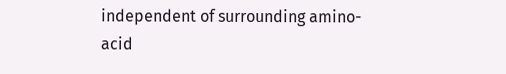independent of surrounding amino-acid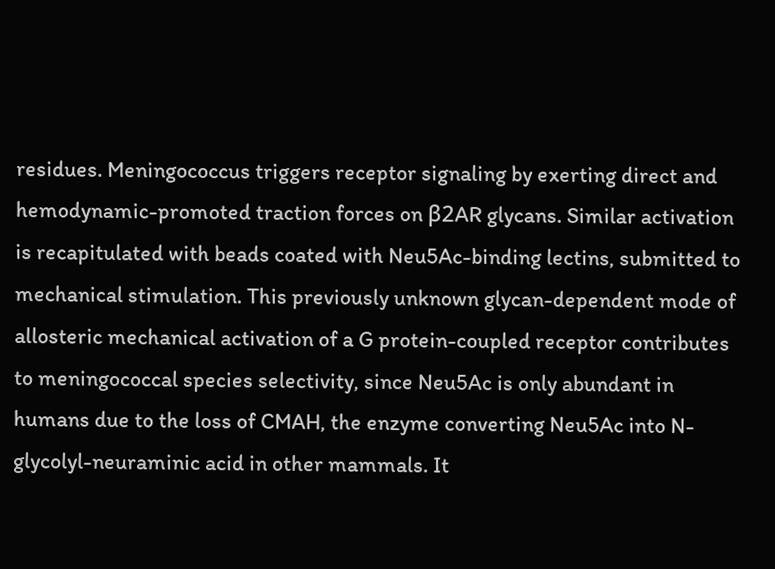residues. Meningococcus triggers receptor signaling by exerting direct and hemodynamic-promoted traction forces on β2AR glycans. Similar activation is recapitulated with beads coated with Neu5Ac-binding lectins, submitted to mechanical stimulation. This previously unknown glycan-dependent mode of allosteric mechanical activation of a G protein-coupled receptor contributes to meningococcal species selectivity, since Neu5Ac is only abundant in humans due to the loss of CMAH, the enzyme converting Neu5Ac into N-glycolyl-neuraminic acid in other mammals. It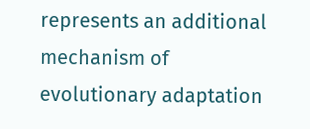represents an additional mechanism of evolutionary adaptation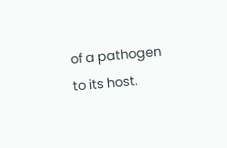of a pathogen to its host.